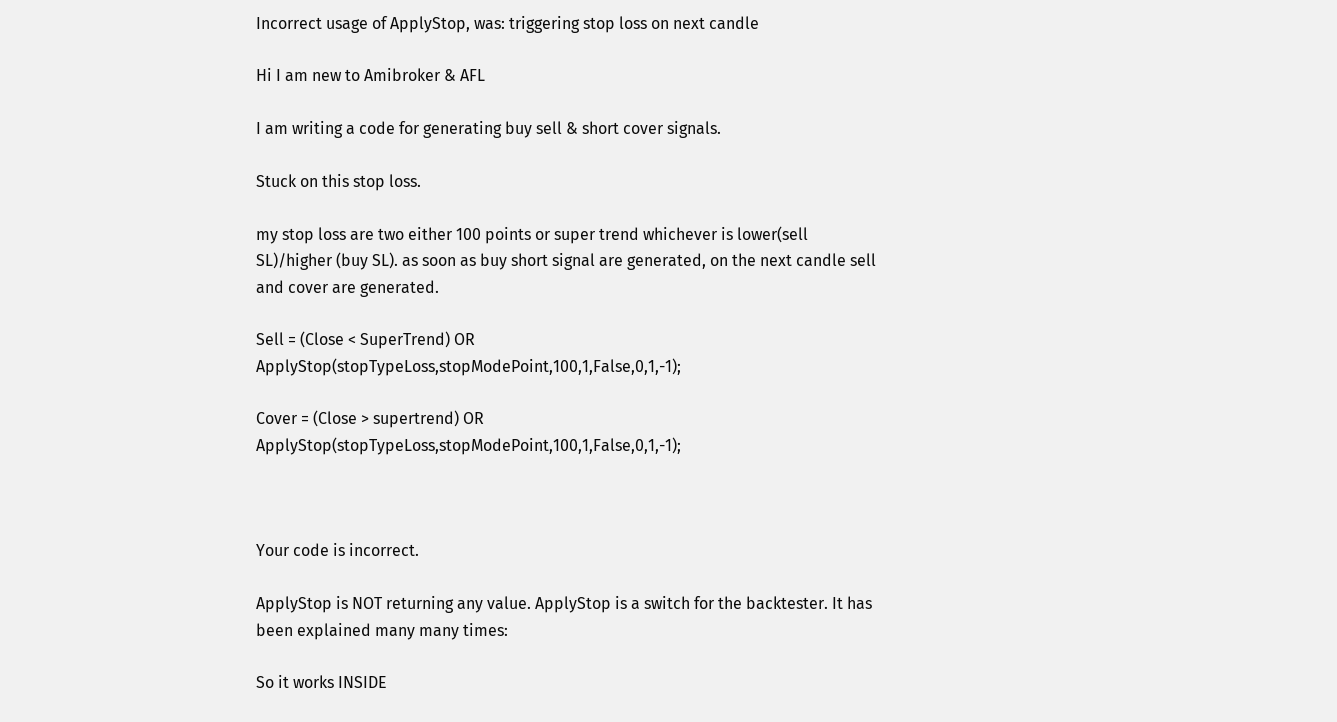Incorrect usage of ApplyStop, was: triggering stop loss on next candle

Hi I am new to Amibroker & AFL

I am writing a code for generating buy sell & short cover signals.

Stuck on this stop loss.

my stop loss are two either 100 points or super trend whichever is lower(sell SL)/higher (buy SL). as soon as buy short signal are generated, on the next candle sell and cover are generated.

Sell = (Close < SuperTrend) OR ApplyStop(stopTypeLoss,stopModePoint,100,1,False,0,1,-1);

Cover = (Close > supertrend) OR ApplyStop(stopTypeLoss,stopModePoint,100,1,False,0,1,-1);



Your code is incorrect.

ApplyStop is NOT returning any value. ApplyStop is a switch for the backtester. It has been explained many many times:

So it works INSIDE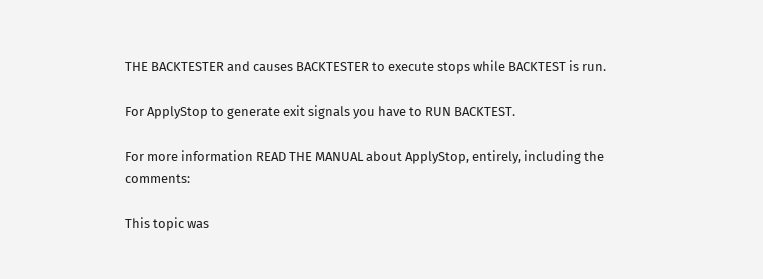THE BACKTESTER and causes BACKTESTER to execute stops while BACKTEST is run.

For ApplyStop to generate exit signals you have to RUN BACKTEST.

For more information READ THE MANUAL about ApplyStop, entirely, including the comments:

This topic was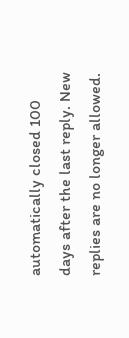automatically closed 100 days after the last reply. New replies are no longer allowed.